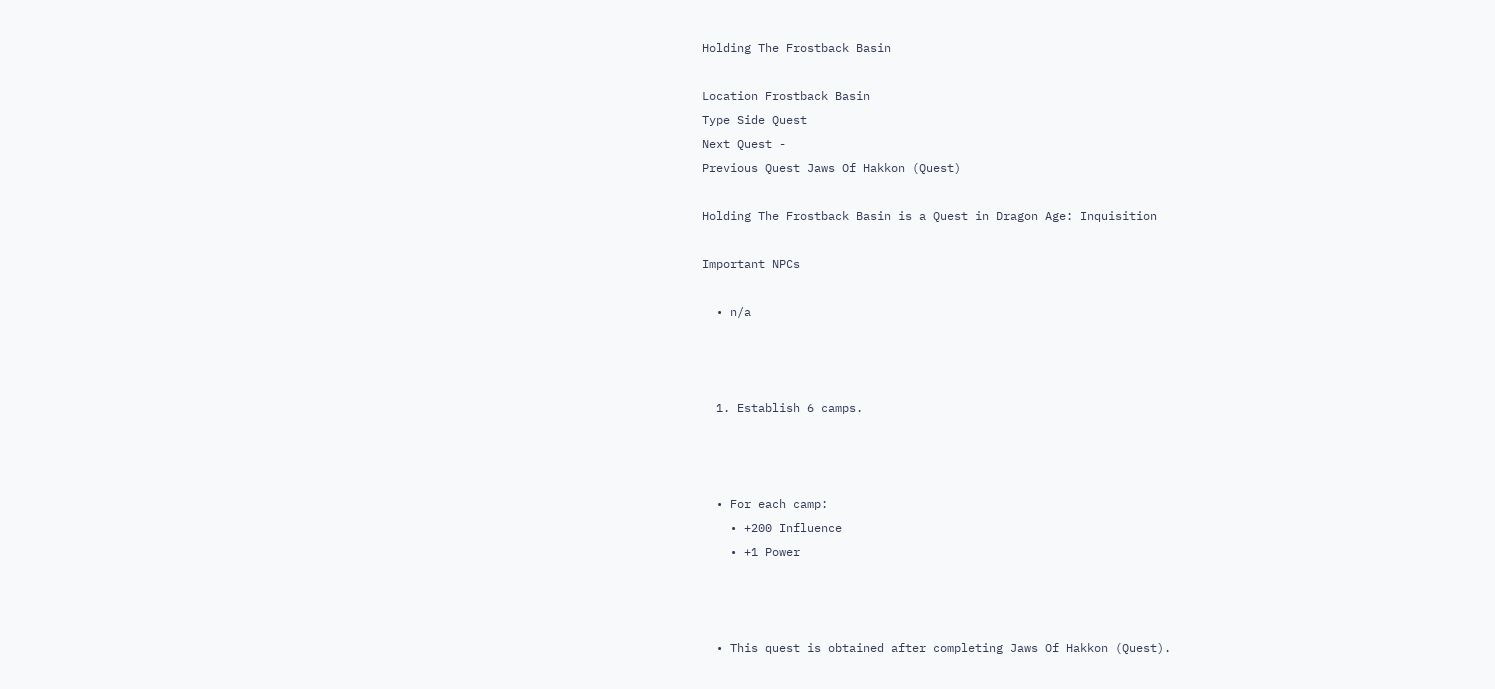Holding The Frostback Basin

Location Frostback Basin
Type Side Quest
Next Quest -
Previous Quest Jaws Of Hakkon (Quest)

Holding The Frostback Basin is a Quest in Dragon Age: Inquisition

Important NPCs

  • n/a



  1. Establish 6 camps.



  • For each camp:
    • +200 Influence
    • +1 Power



  • This quest is obtained after completing Jaws Of Hakkon (Quest).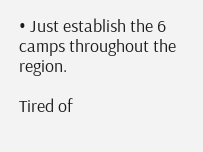• Just establish the 6 camps throughout the region.

Tired of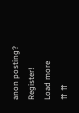anon posting? Register!
Load more
⇈ ⇈